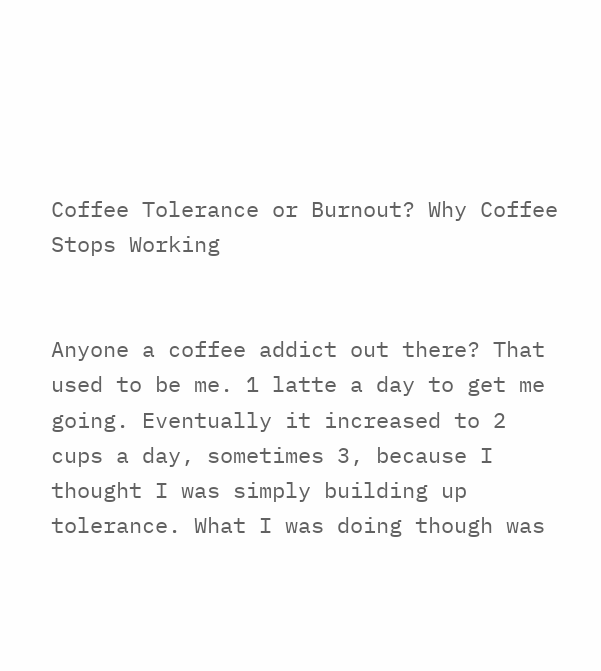Coffee Tolerance or Burnout? Why Coffee Stops Working


Anyone a coffee addict out there? That used to be me. 1 latte a day to get me going. Eventually it increased to 2 cups a day, sometimes 3, because I thought I was simply building up tolerance. What I was doing though was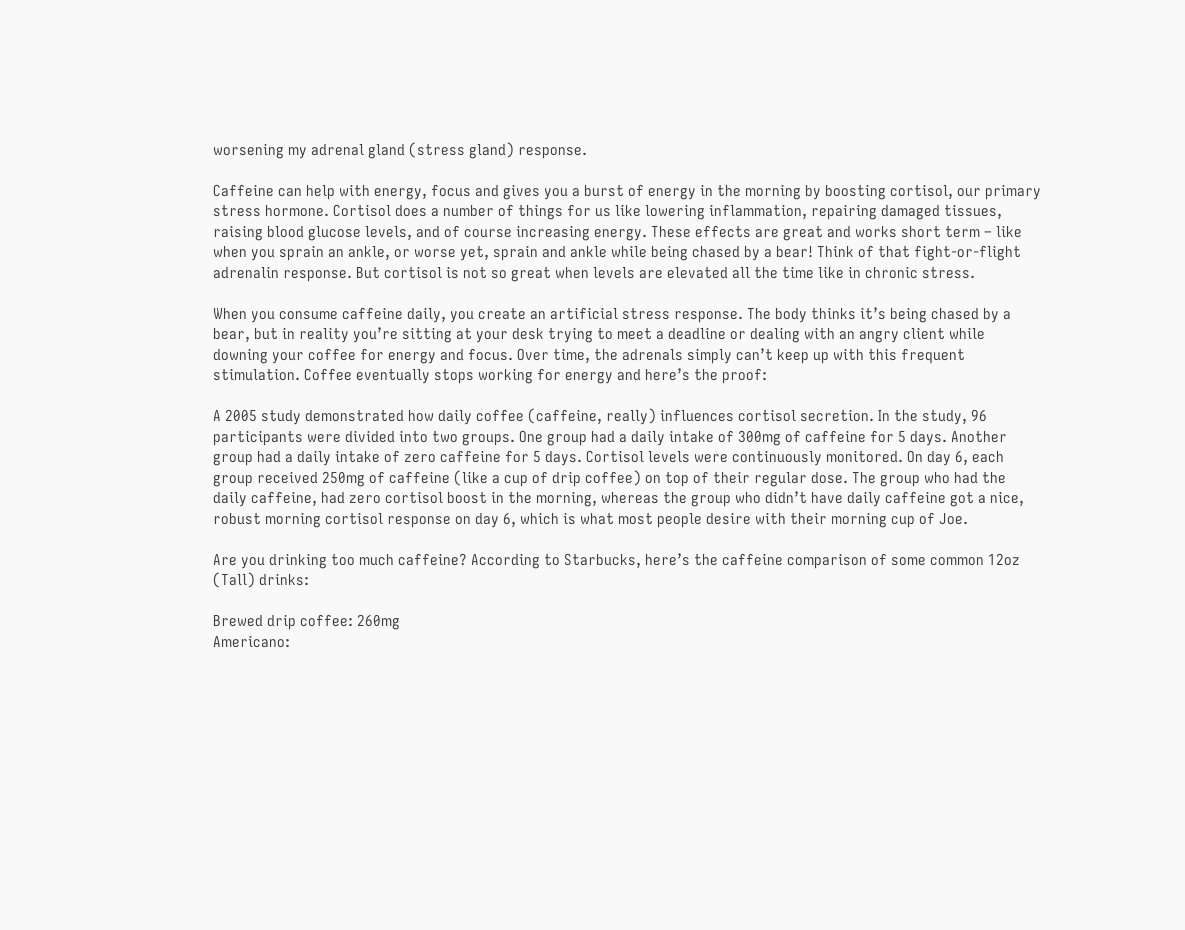worsening my adrenal gland (stress gland) response.

Caffeine can help with energy, focus and gives you a burst of energy in the morning by boosting cortisol, our primary stress hormone. Cortisol does a number of things for us like lowering inflammation, repairing damaged tissues, raising blood glucose levels, and of course increasing energy. These effects are great and works short term – like when you sprain an ankle, or worse yet, sprain and ankle while being chased by a bear! Think of that fight-or-flight adrenalin response. But cortisol is not so great when levels are elevated all the time like in chronic stress.

When you consume caffeine daily, you create an artificial stress response. The body thinks it’s being chased by a bear, but in reality you’re sitting at your desk trying to meet a deadline or dealing with an angry client while downing your coffee for energy and focus. Over time, the adrenals simply can’t keep up with this frequent stimulation. Coffee eventually stops working for energy and here’s the proof:

A 2005 study demonstrated how daily coffee (caffeine, really) influences cortisol secretion. In the study, 96 participants were divided into two groups. One group had a daily intake of 300mg of caffeine for 5 days. Another group had a daily intake of zero caffeine for 5 days. Cortisol levels were continuously monitored. On day 6, each group received 250mg of caffeine (like a cup of drip coffee) on top of their regular dose. The group who had the daily caffeine, had zero cortisol boost in the morning, whereas the group who didn’t have daily caffeine got a nice, robust morning cortisol response on day 6, which is what most people desire with their morning cup of Joe.

Are you drinking too much caffeine? According to Starbucks, here’s the caffeine comparison of some common 12oz (Tall) drinks:

Brewed drip coffee: 260mg
Americano: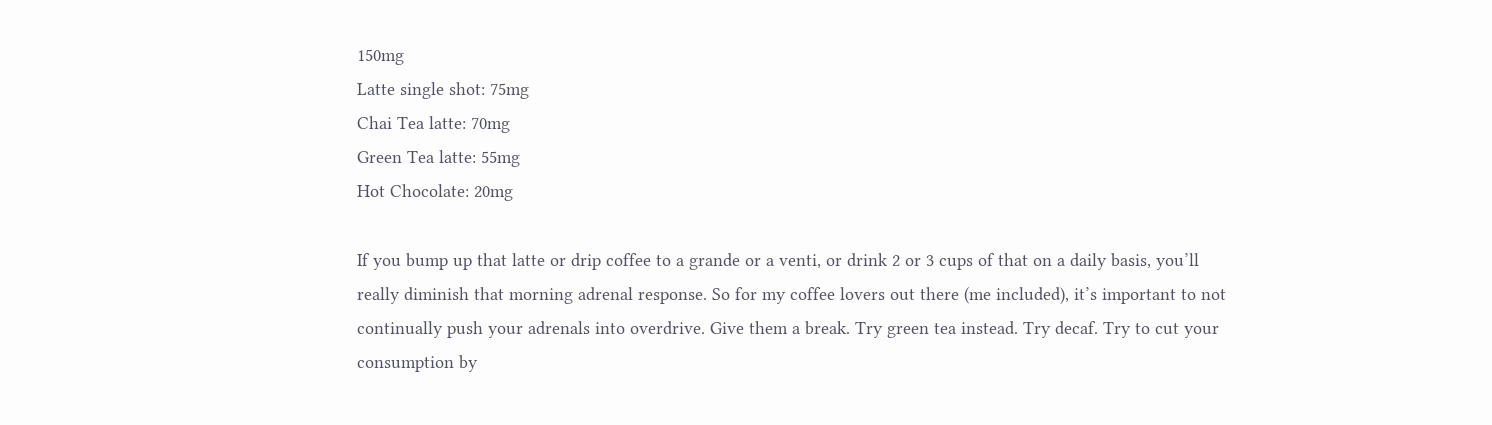150mg
Latte single shot: 75mg
Chai Tea latte: 70mg
Green Tea latte: 55mg
Hot Chocolate: 20mg

If you bump up that latte or drip coffee to a grande or a venti, or drink 2 or 3 cups of that on a daily basis, you’ll really diminish that morning adrenal response. So for my coffee lovers out there (me included), it’s important to not continually push your adrenals into overdrive. Give them a break. Try green tea instead. Try decaf. Try to cut your consumption by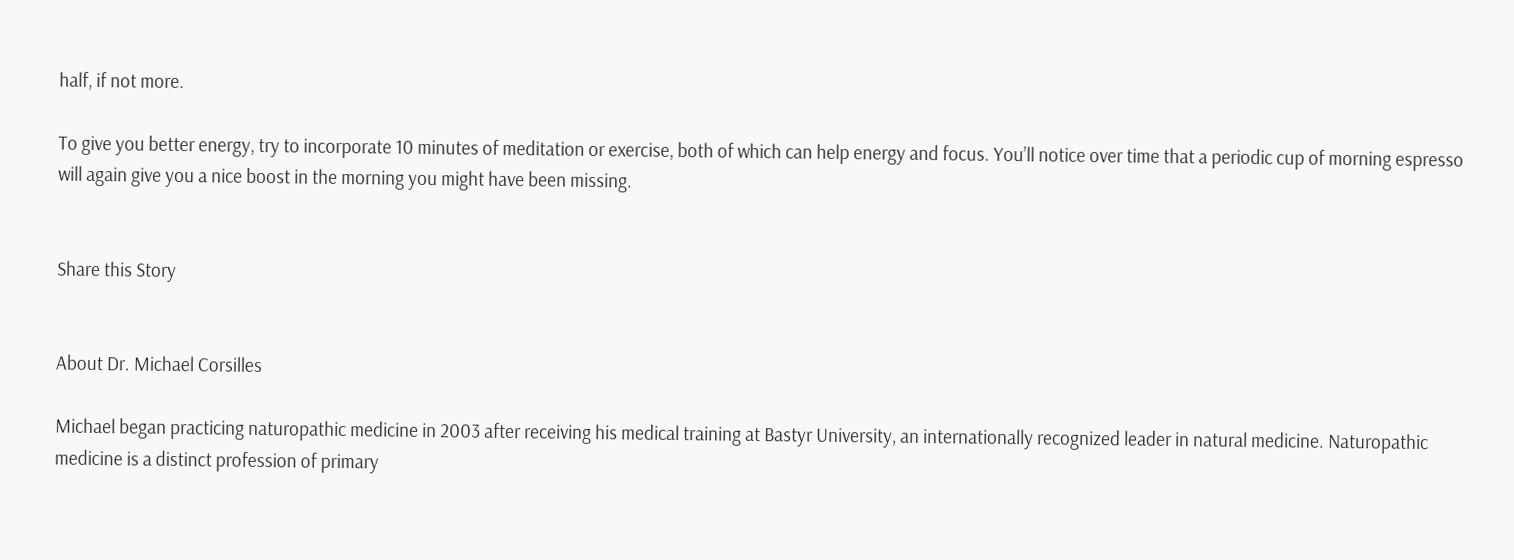half, if not more.

To give you better energy, try to incorporate 10 minutes of meditation or exercise, both of which can help energy and focus. You’ll notice over time that a periodic cup of morning espresso will again give you a nice boost in the morning you might have been missing.


Share this Story


About Dr. Michael Corsilles

Michael began practicing naturopathic medicine in 2003 after receiving his medical training at Bastyr University, an internationally recognized leader in natural medicine. Naturopathic medicine is a distinct profession of primary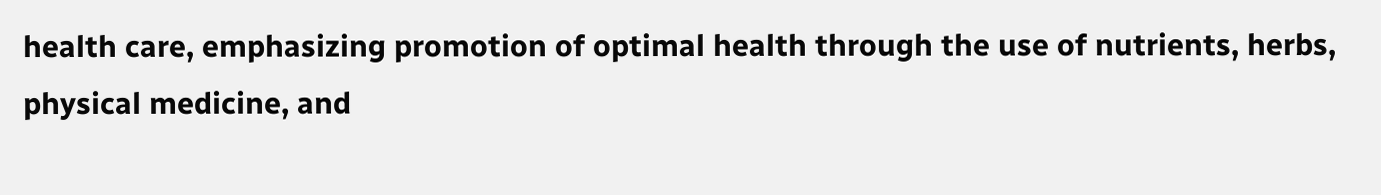health care, emphasizing promotion of optimal health through the use of nutrients, herbs, physical medicine, and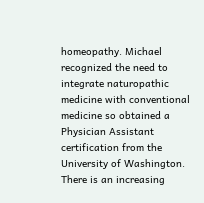homeopathy. Michael recognized the need to integrate naturopathic medicine with conventional medicine so obtained a Physician Assistant certification from the University of Washington. There is an increasing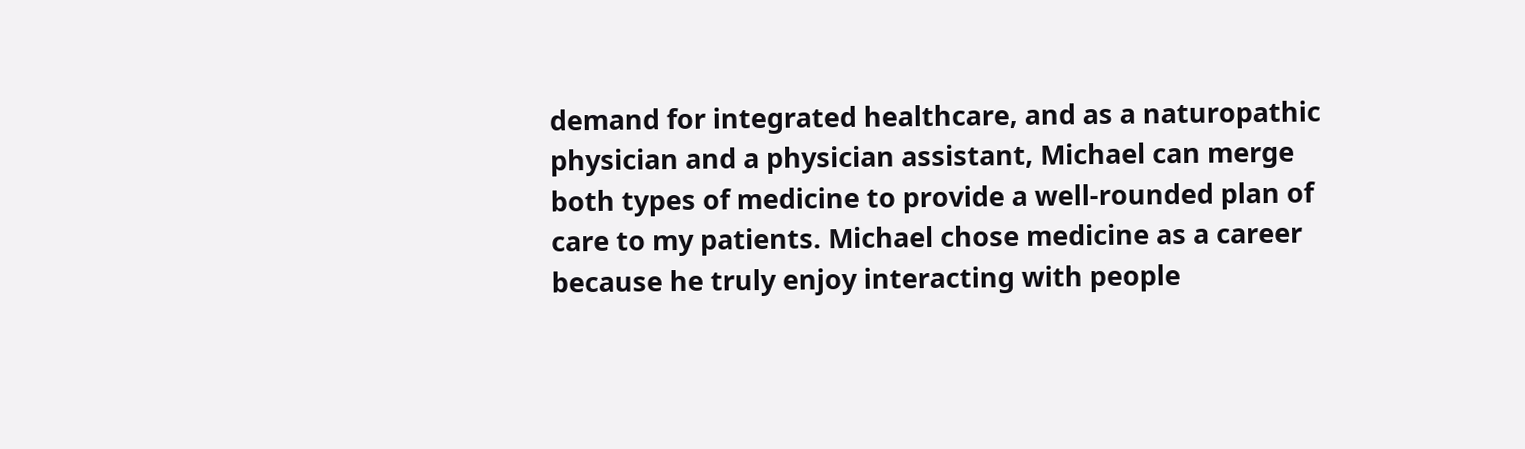demand for integrated healthcare, and as a naturopathic physician and a physician assistant, Michael can merge both types of medicine to provide a well-rounded plan of care to my patients. Michael chose medicine as a career because he truly enjoy interacting with people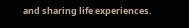and sharing life experiences.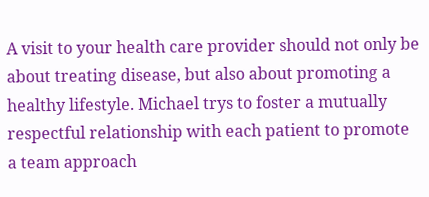A visit to your health care provider should not only be about treating disease, but also about promoting a healthy lifestyle. Michael trys to foster a mutually respectful relationship with each patient to promote a team approach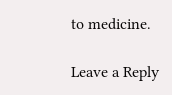to medicine.

Leave a Reply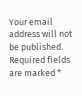Your email address will not be published. Required fields are marked *